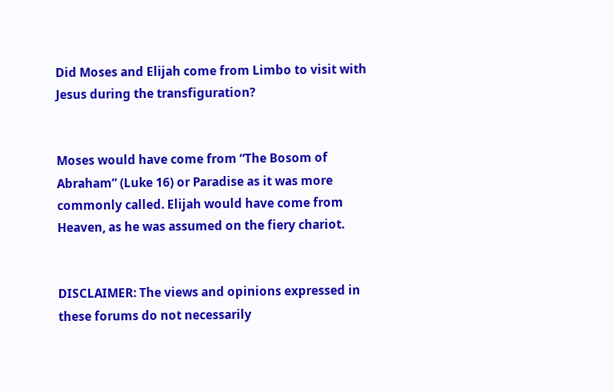Did Moses and Elijah come from Limbo to visit with Jesus during the transfiguration?


Moses would have come from “The Bosom of Abraham” (Luke 16) or Paradise as it was more commonly called. Elijah would have come from Heaven, as he was assumed on the fiery chariot.


DISCLAIMER: The views and opinions expressed in these forums do not necessarily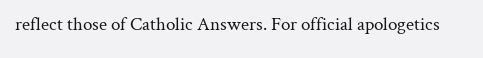reflect those of Catholic Answers. For official apologetics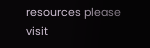resources please visit